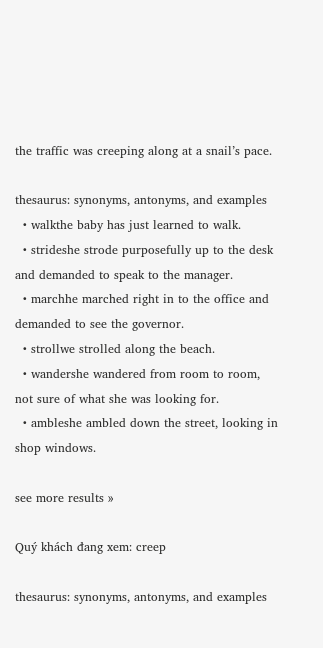the traffic was creeping along at a snail’s pace.

thesaurus: synonyms, antonyms, and examples
  • walkthe baby has just learned to walk.
  • strideshe strode purposefully up to the desk and demanded to speak to the manager.
  • marchhe marched right in to the office and demanded to see the governor.
  • strollwe strolled along the beach.
  • wandershe wandered from room to room, not sure of what she was looking for.
  • ambleshe ambled down the street, looking in shop windows.

see more results »

Quý khách đang xem: creep

thesaurus: synonyms, antonyms, and examples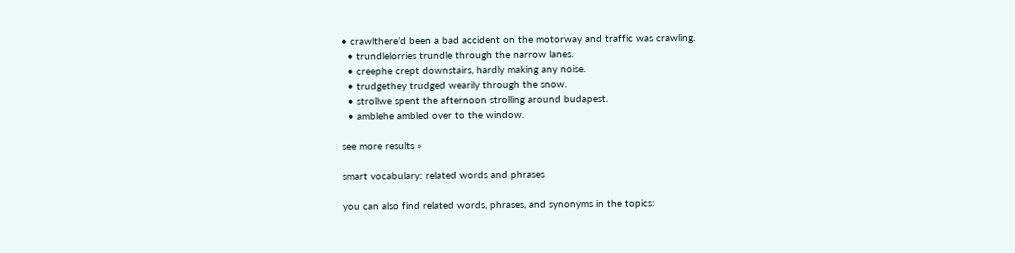• crawlthere’d been a bad accident on the motorway and traffic was crawling.
  • trundlelorries trundle through the narrow lanes.
  • creephe crept downstairs, hardly making any noise.
  • trudgethey trudged wearily through the snow.
  • strollwe spent the afternoon strolling around budapest.
  • amblehe ambled over to the window.

see more results »

smart vocabulary: related words and phrases

you can also find related words, phrases, and synonyms in the topics: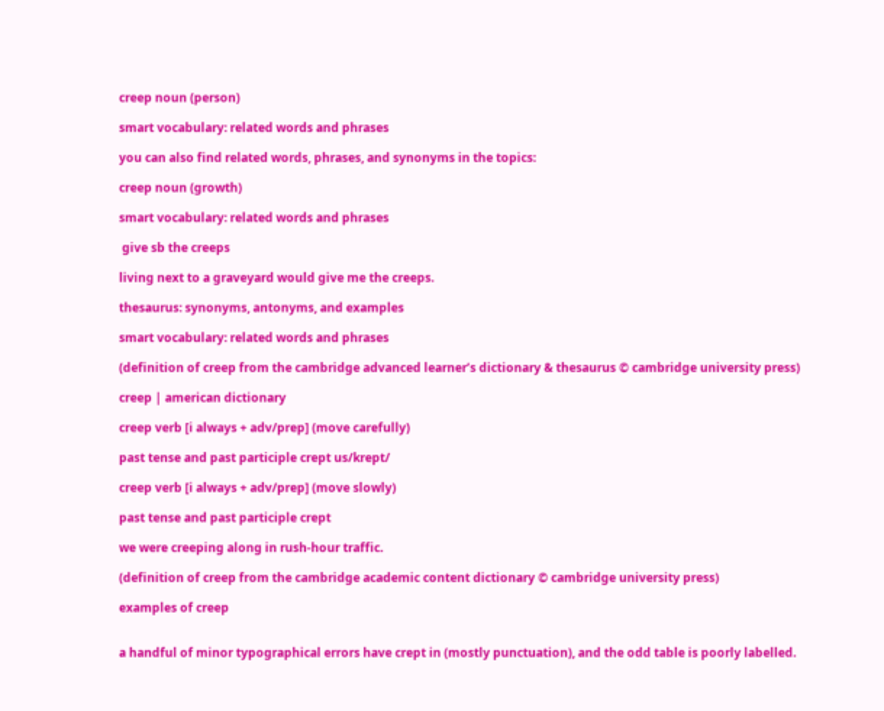creep noun (person)

smart vocabulary: related words and phrases

you can also find related words, phrases, and synonyms in the topics:

creep noun (growth)

smart vocabulary: related words and phrases

 give sb the creeps

living next to a graveyard would give me the creeps.

thesaurus: synonyms, antonyms, and examples

smart vocabulary: related words and phrases

(definition of creep from the cambridge advanced learner’s dictionary & thesaurus © cambridge university press)

creep | american dictionary

creep verb [i always + adv/prep] (move carefully)

past tense and past participle crept us/krept/

creep verb [i always + adv/prep] (move slowly)

past tense and past participle crept

we were creeping along in rush-hour traffic.

(definition of creep from the cambridge academic content dictionary © cambridge university press)

examples of creep


a handful of minor typographical errors have crept in (mostly punctuation), and the odd table is poorly labelled.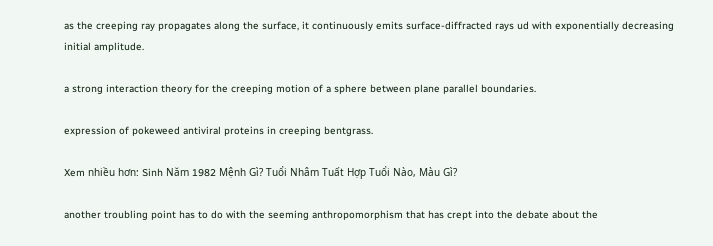as the creeping ray propagates along the surface, it continuously emits surface-diffracted rays ud with exponentially decreasing initial amplitude.

a strong interaction theory for the creeping motion of a sphere between plane parallel boundaries.

expression of pokeweed antiviral proteins in creeping bentgrass.

Xem nhiều hơn: Sinh Năm 1982 Mệnh Gì? Tuổi Nhâm Tuất Hợp Tuổi Nào, Màu Gì?

another troubling point has to do with the seeming anthropomorphism that has crept into the debate about the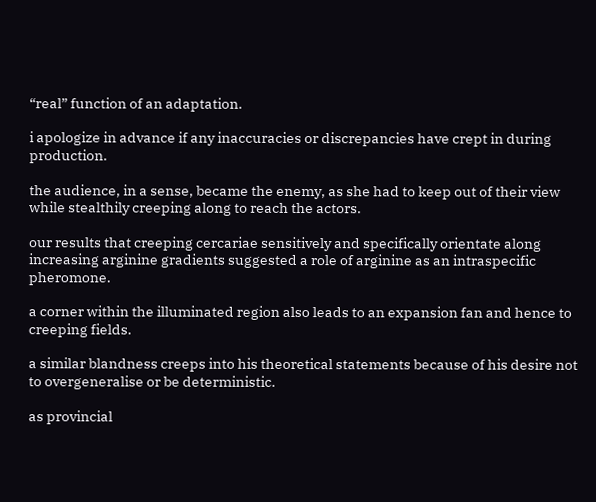“real” function of an adaptation.

i apologize in advance if any inaccuracies or discrepancies have crept in during production.

the audience, in a sense, became the enemy, as she had to keep out of their view while stealthily creeping along to reach the actors.

our results that creeping cercariae sensitively and specifically orientate along increasing arginine gradients suggested a role of arginine as an intraspecific pheromone.

a corner within the illuminated region also leads to an expansion fan and hence to creeping fields.

a similar blandness creeps into his theoretical statements because of his desire not to overgeneralise or be deterministic.

as provincial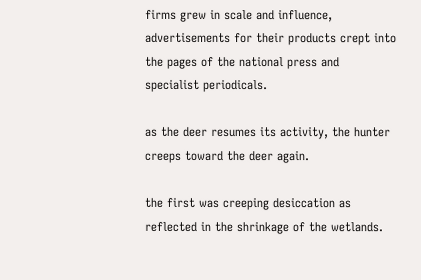firms grew in scale and influence, advertisements for their products crept into the pages of the national press and specialist periodicals.

as the deer resumes its activity, the hunter creeps toward the deer again.

the first was creeping desiccation as reflected in the shrinkage of the wetlands.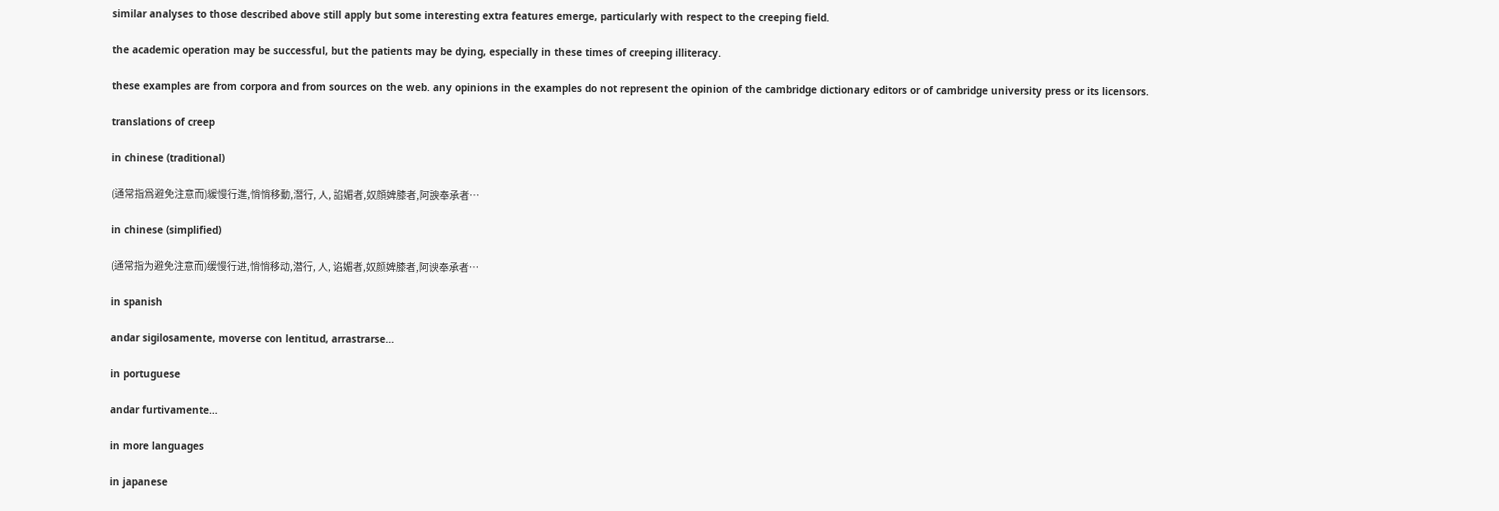similar analyses to those described above still apply but some interesting extra features emerge, particularly with respect to the creeping field.

the academic operation may be successful, but the patients may be dying, especially in these times of creeping illiteracy.

these examples are from corpora and from sources on the web. any opinions in the examples do not represent the opinion of the cambridge dictionary editors or of cambridge university press or its licensors.

translations of creep

in chinese (traditional)

(通常指爲避免注意而)緩慢行進,悄悄移動,潛行, 人, 諂媚者,奴顔婢膝者,阿諛奉承者…

in chinese (simplified)

(通常指为避免注意而)缓慢行进,悄悄移动,潜行, 人, 谄媚者,奴颜婢膝者,阿谀奉承者…

in spanish

andar sigilosamente, moverse con lentitud, arrastrarse…

in portuguese

andar furtivamente…

in more languages

in japanese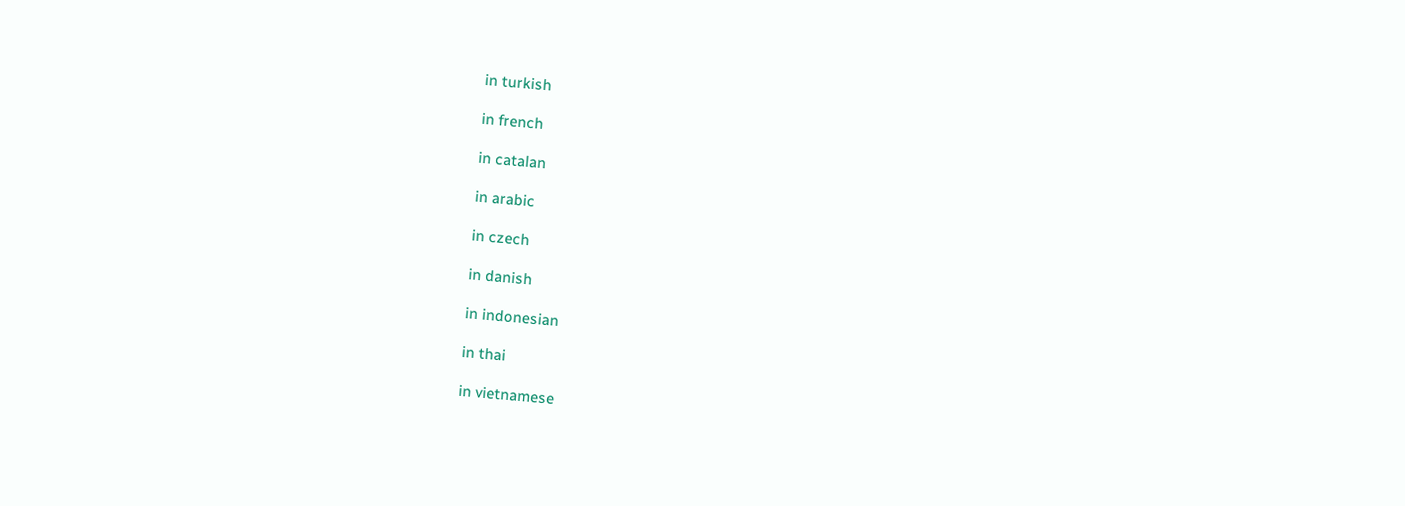in turkish

in french

in catalan

in arabic

in czech

in danish

in indonesian

in thai

in vietnamese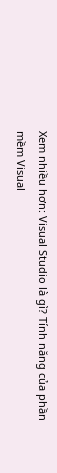Xem nhiều hơn: Visual Studio là gì? Tính năng của phần mềm Visual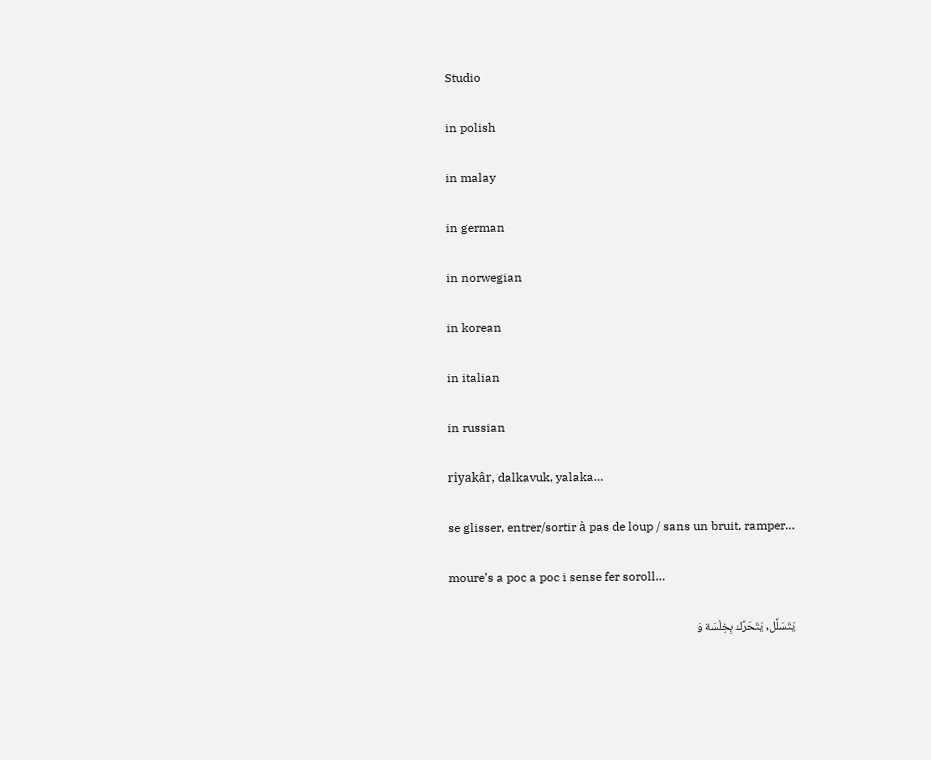Studio

in polish

in malay

in german

in norwegian

in korean

in italian

in russian

riyakâr, dalkavuk, yalaka…

se glisser, entrer/sortir à pas de loup / sans un bruit, ramper…

moure’s a poc a poc i sense fer soroll…

يَتَسَلَّل, يَتَحَرَّك بِخِلْسَة وَ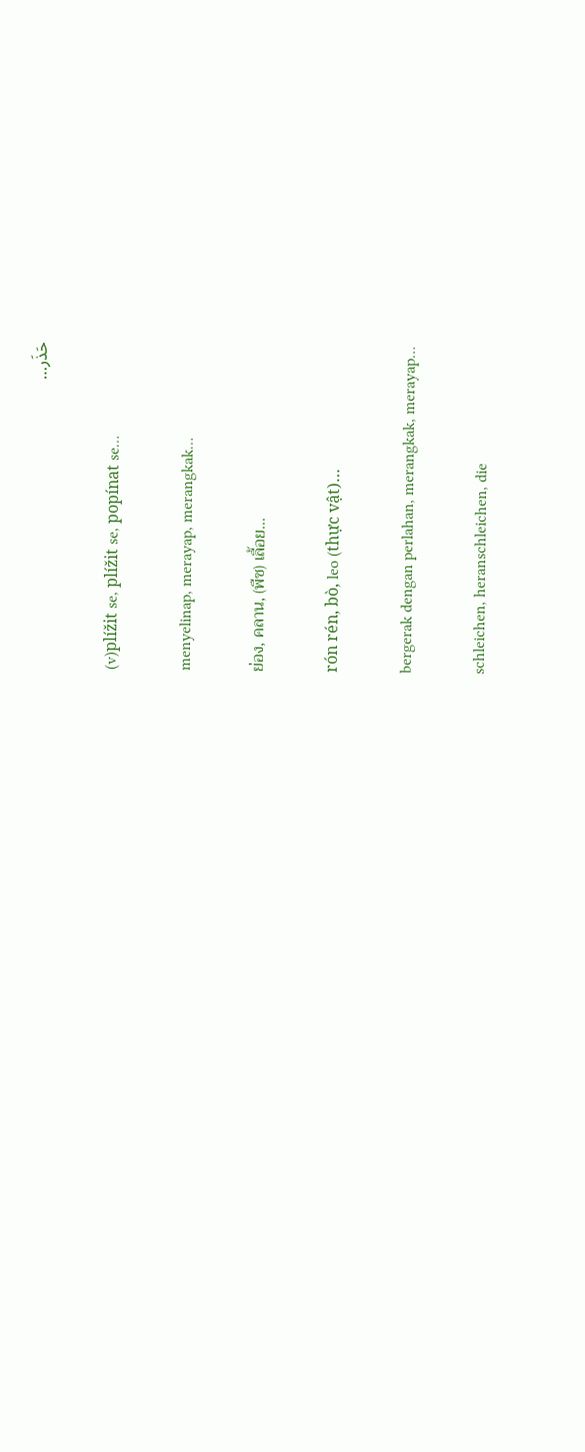حَذَر…

(v)plížit se, plížit se, popínat se…

menyelinap, merayap, merangkak…

ย่อง, คลาน, (พืช) เลื้อย…

rón rén, bò, leo (thực vật)…

bergerak dengan perlahan, merangkak, merayap…

schleichen, heranschleichen, die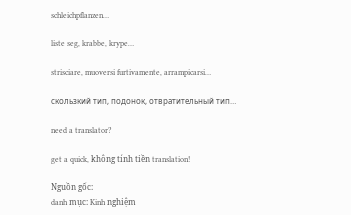schleichpflanzen…

liste seg, krabbe, krype…

strisciare, muoversi furtivamente, arrampicarsi…

скользкий тип, подонок, отвратительный тип…

need a translator?

get a quick, không tính tiền translation!

Nguồn gốc:
danh mục: Kinh nghiệm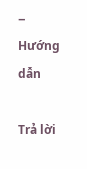– Hướng dẫn

Trả lời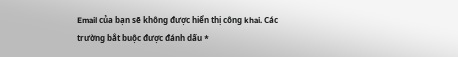Email của bạn sẽ không được hiển thị công khai. Các trường bắt buộc được đánh dấu *